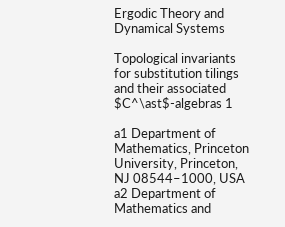Ergodic Theory and Dynamical Systems

Topological invariants for substitution tilings and their associated $C^\ast$-algebras 1

a1 Department of Mathematics, Princeton University, Princeton, NJ 08544–1000, USA
a2 Department of Mathematics and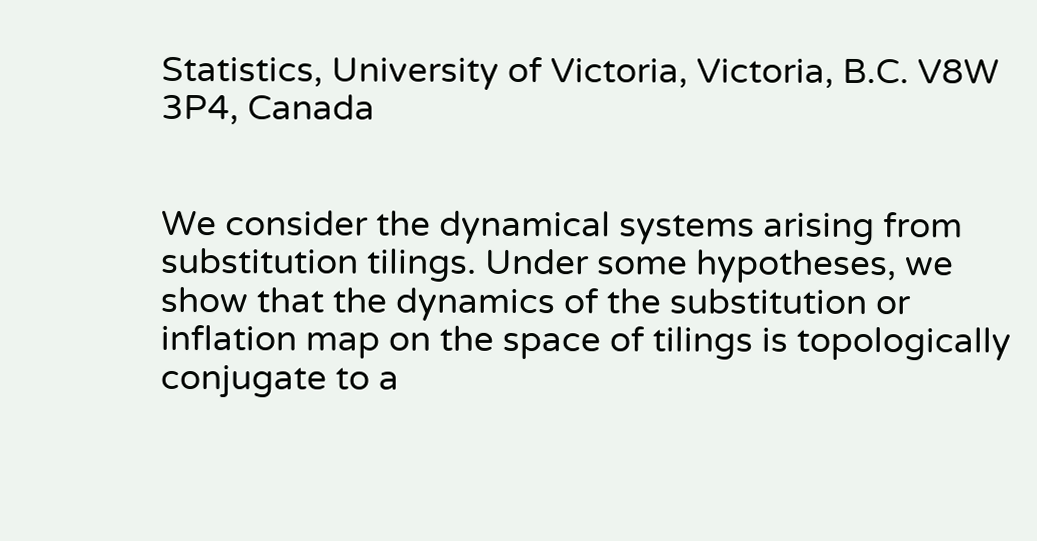Statistics, University of Victoria, Victoria, B.C. V8W 3P4, Canada


We consider the dynamical systems arising from substitution tilings. Under some hypotheses, we show that the dynamics of the substitution or inflation map on the space of tilings is topologically conjugate to a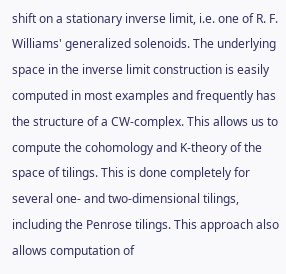shift on a stationary inverse limit, i.e. one of R. F. Williams' generalized solenoids. The underlying space in the inverse limit construction is easily computed in most examples and frequently has the structure of a CW-complex. This allows us to compute the cohomology and K-theory of the space of tilings. This is done completely for several one- and two-dimensional tilings, including the Penrose tilings. This approach also allows computation of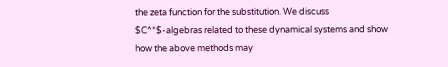the zeta function for the substitution. We discuss $C^*$-algebras related to these dynamical systems and show how the above methods may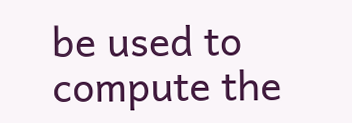be used to compute the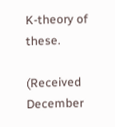K-theory of these.

(Received December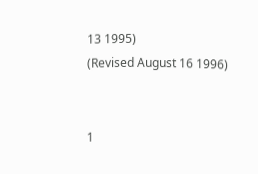13 1995)
(Revised August 16 1996)


1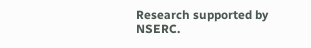Research supported by NSERC.